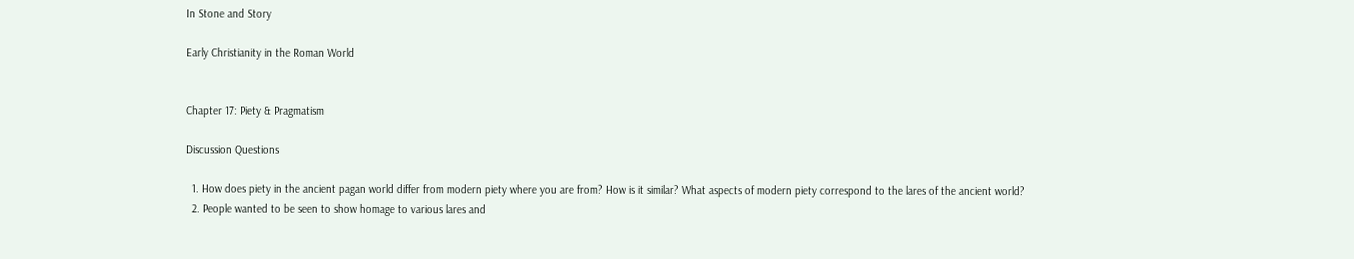In Stone and Story

Early Christianity in the Roman World


Chapter 17: Piety & Pragmatism

Discussion Questions

  1. How does piety in the ancient pagan world differ from modern piety where you are from? How is it similar? What aspects of modern piety correspond to the lares of the ancient world?
  2. People wanted to be seen to show homage to various lares and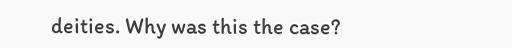deities. Why was this the case?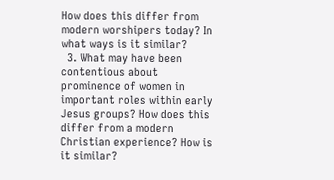How does this differ from modern worshipers today? In what ways is it similar?
  3. What may have been contentious about prominence of women in important roles within early Jesus groups? How does this differ from a modern Christian experience? How is it similar?